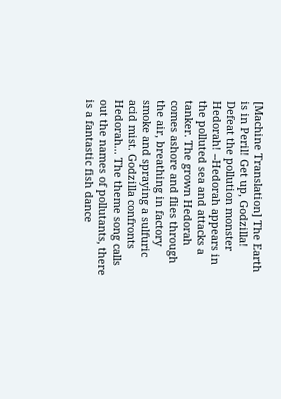[Machine Translation] The Earth is in Peril! Get up, Godzilla! Defeat the pollution monster Hedorah! --Hedorah appears in the polluted sea and attacks a tanker. The grown Hedorah comes ashore and flies through the air, breathing in factory smoke and spraying a sulfuric acid mist. Godzilla confronts Hedorah... The theme song calls out the names of pollutants, there is a fantastic fish dance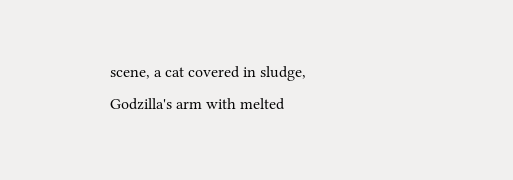scene, a cat covered in sludge, Godzilla's arm with melted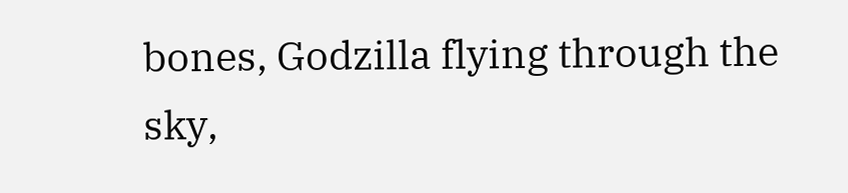bones, Godzilla flying through the sky,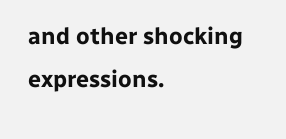and other shocking expressions.